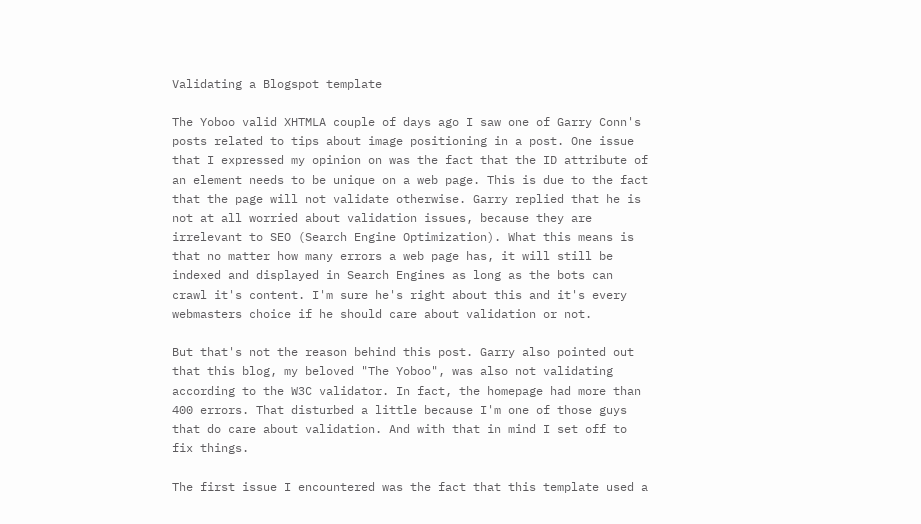Validating a Blogspot template

The Yoboo valid XHTMLA couple of days ago I saw one of Garry Conn's posts related to tips about image positioning in a post. One issue that I expressed my opinion on was the fact that the ID attribute of an element needs to be unique on a web page. This is due to the fact that the page will not validate otherwise. Garry replied that he is not at all worried about validation issues, because they are irrelevant to SEO (Search Engine Optimization). What this means is that no matter how many errors a web page has, it will still be indexed and displayed in Search Engines as long as the bots can crawl it's content. I'm sure he's right about this and it's every webmasters choice if he should care about validation or not.

But that's not the reason behind this post. Garry also pointed out that this blog, my beloved "The Yoboo", was also not validating according to the W3C validator. In fact, the homepage had more than 400 errors. That disturbed a little because I'm one of those guys that do care about validation. And with that in mind I set off to fix things.

The first issue I encountered was the fact that this template used a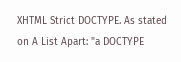XHTML Strict DOCTYPE. As stated on A List Apart: "a DOCTYPE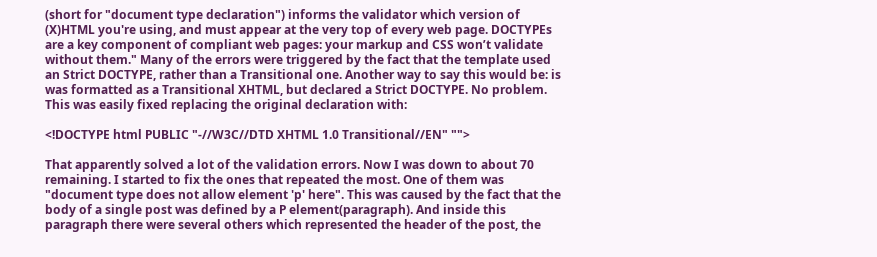(short for "document type declaration") informs the validator which version of (X)HTML you're using, and must appear at the very top of every web page. DOCTYPEs are a key component of compliant web pages: your markup and CSS won’t validate without them." Many of the errors were triggered by the fact that the template used an Strict DOCTYPE, rather than a Transitional one. Another way to say this would be: is was formatted as a Transitional XHTML, but declared a Strict DOCTYPE. No problem. This was easily fixed replacing the original declaration with:

<!DOCTYPE html PUBLIC "-//W3C//DTD XHTML 1.0 Transitional//EN" "">

That apparently solved a lot of the validation errors. Now I was down to about 70 remaining. I started to fix the ones that repeated the most. One of them was "document type does not allow element 'p' here". This was caused by the fact that the body of a single post was defined by a P element(paragraph). And inside this paragraph there were several others which represented the header of the post, the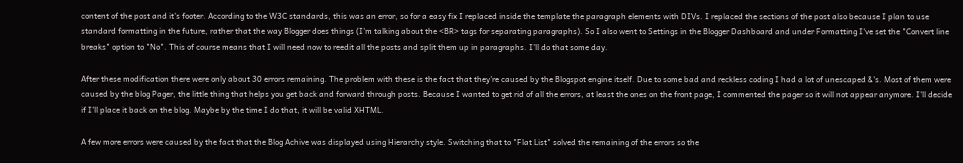content of the post and it's footer. According to the W3C standards, this was an error, so for a easy fix I replaced inside the template the paragraph elements with DIVs. I replaced the sections of the post also because I plan to use standard formatting in the future, rather that the way Blogger does things (I'm talking about the <BR> tags for separating paragraphs). So I also went to Settings in the Blogger Dashboard and under Formatting I've set the "Convert line breaks" option to "No". This of course means that I will need now to reedit all the posts and split them up in paragraphs. I'll do that some day.

After these modification there were only about 30 errors remaining. The problem with these is the fact that they're caused by the Blogspot engine itself. Due to some bad and reckless coding I had a lot of unescaped &'s. Most of them were caused by the blog Pager, the little thing that helps you get back and forward through posts. Because I wanted to get rid of all the errors, at least the ones on the front page, I commented the pager so it will not appear anymore. I'll decide if I'll place it back on the blog. Maybe by the time I do that, it will be valid XHTML.

A few more errors were caused by the fact that the Blog Achive was displayed using Hierarchy style. Switching that to "Flat List" solved the remaining of the errors so the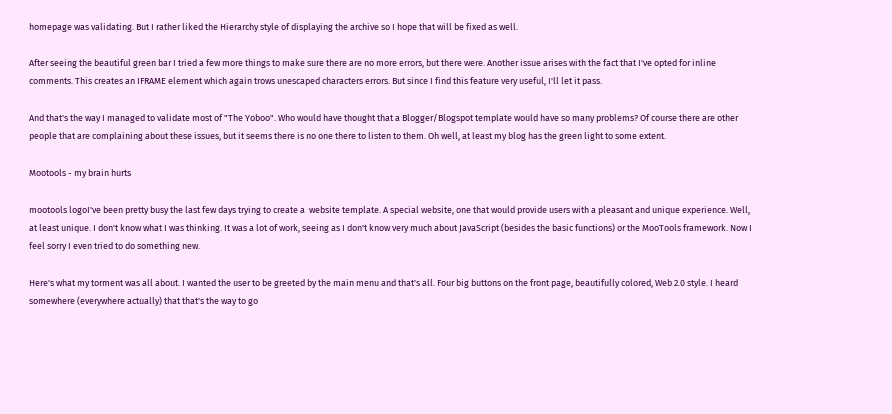homepage was validating. But I rather liked the Hierarchy style of displaying the archive so I hope that will be fixed as well.

After seeing the beautiful green bar I tried a few more things to make sure there are no more errors, but there were. Another issue arises with the fact that I've opted for inline comments. This creates an IFRAME element which again trows unescaped characters errors. But since I find this feature very useful, I'll let it pass.

And that's the way I managed to validate most of "The Yoboo". Who would have thought that a Blogger/Blogspot template would have so many problems? Of course there are other people that are complaining about these issues, but it seems there is no one there to listen to them. Oh well, at least my blog has the green light to some extent.

Mootools - my brain hurts

mootools logoI've been pretty busy the last few days trying to create a  website template. A special website, one that would provide users with a pleasant and unique experience. Well, at least unique. I don't know what I was thinking. It was a lot of work, seeing as I don't know very much about JavaScript (besides the basic functions) or the MooTools framework. Now I feel sorry I even tried to do something new.

Here's what my torment was all about. I wanted the user to be greeted by the main menu and that's all. Four big buttons on the front page, beautifully colored, Web 2.0 style. I heard somewhere (everywhere actually) that that's the way to go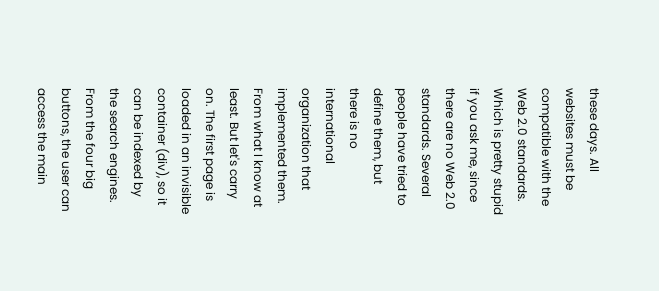these days. All websites must be compatible with the Web 2.0 standards. Which is pretty stupid if you ask me, since there are no Web 2.0 standards. Several people have tried to define them, but there is no international organization that implemented them. From what I know at least. But let's carry on. The first page is loaded in an invisible container (div), so it can be indexed by the search engines. From the four big buttons, the user can access the main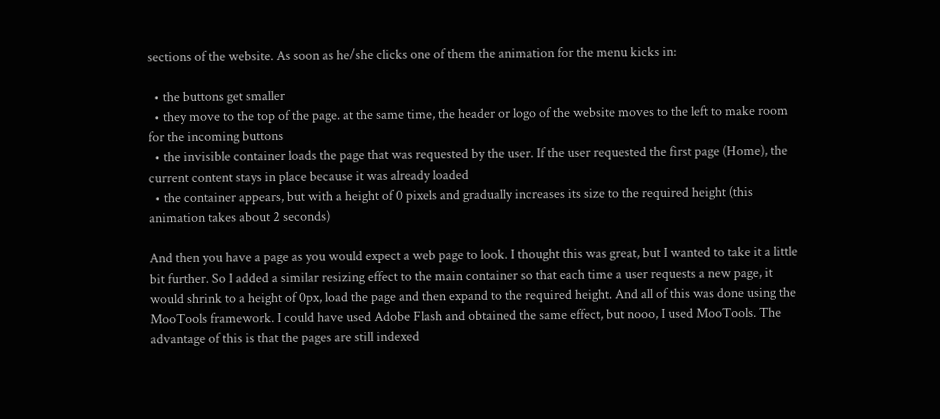sections of the website. As soon as he/she clicks one of them the animation for the menu kicks in:

  • the buttons get smaller
  • they move to the top of the page. at the same time, the header or logo of the website moves to the left to make room for the incoming buttons
  • the invisible container loads the page that was requested by the user. If the user requested the first page (Home), the current content stays in place because it was already loaded
  • the container appears, but with a height of 0 pixels and gradually increases its size to the required height (this animation takes about 2 seconds)

And then you have a page as you would expect a web page to look. I thought this was great, but I wanted to take it a little bit further. So I added a similar resizing effect to the main container so that each time a user requests a new page, it would shrink to a height of 0px, load the page and then expand to the required height. And all of this was done using the MooTools framework. I could have used Adobe Flash and obtained the same effect, but nooo, I used MooTools. The advantage of this is that the pages are still indexed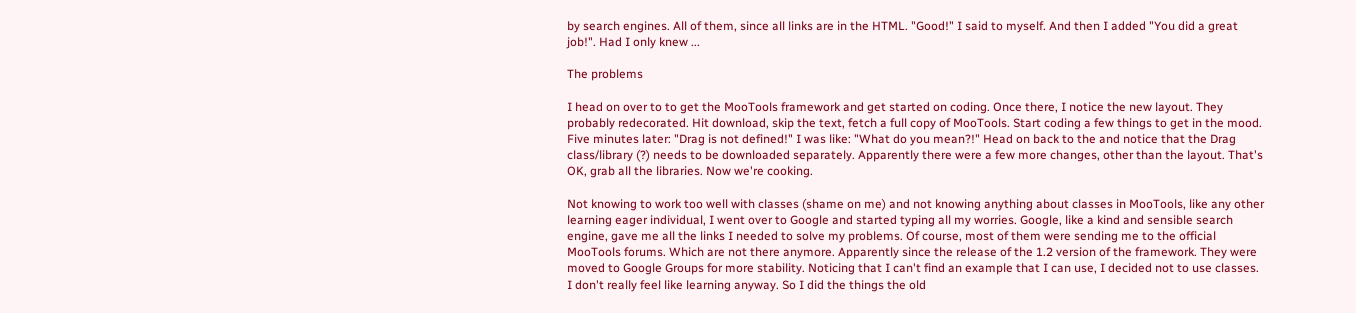by search engines. All of them, since all links are in the HTML. "Good!" I said to myself. And then I added "You did a great job!". Had I only knew ...

The problems

I head on over to to get the MooTools framework and get started on coding. Once there, I notice the new layout. They probably redecorated. Hit download, skip the text, fetch a full copy of MooTools. Start coding a few things to get in the mood. Five minutes later: "Drag is not defined!" I was like: "What do you mean?!" Head on back to the and notice that the Drag class/library (?) needs to be downloaded separately. Apparently there were a few more changes, other than the layout. That's OK, grab all the libraries. Now we're cooking.

Not knowing to work too well with classes (shame on me) and not knowing anything about classes in MooTools, like any other learning eager individual, I went over to Google and started typing all my worries. Google, like a kind and sensible search engine, gave me all the links I needed to solve my problems. Of course, most of them were sending me to the official MooTools forums. Which are not there anymore. Apparently since the release of the 1.2 version of the framework. They were moved to Google Groups for more stability. Noticing that I can't find an example that I can use, I decided not to use classes. I don't really feel like learning anyway. So I did the things the old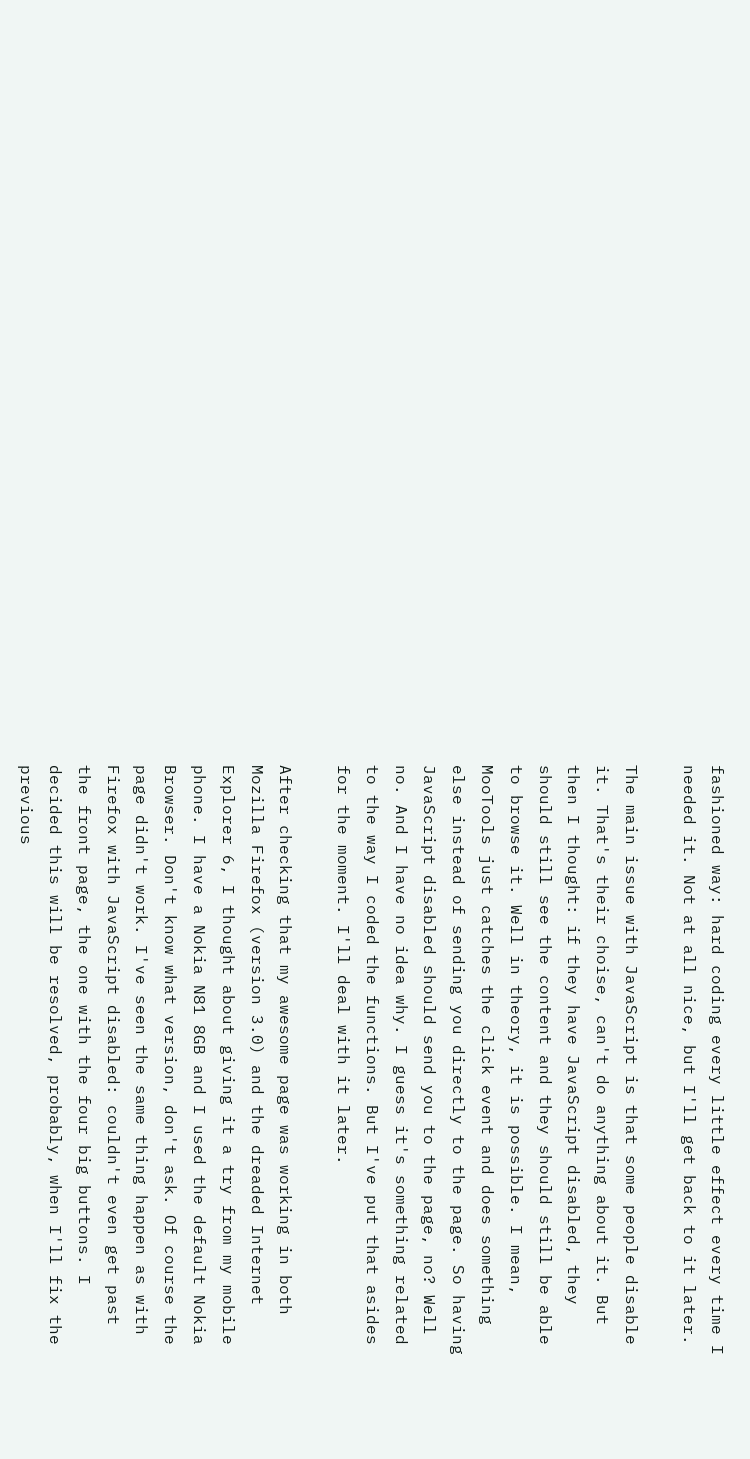fashioned way: hard coding every little effect every time I needed it. Not at all nice, but I'll get back to it later.

The main issue with JavaScript is that some people disable it. That's their choise, can't do anything about it. But then I thought: if they have JavaScript disabled, they should still see the content and they should still be able to browse it. Well in theory, it is possible. I mean, MooTools just catches the click event and does something else instead of sending you directly to the page. So having JavaScript disabled should send you to the page, no? Well no. And I have no idea why. I guess it's something related to the way I coded the functions. But I've put that asides for the moment. I'll deal with it later.

After checking that my awesome page was working in both Mozilla Firefox (version 3.0) and the dreaded Internet Explorer 6, I thought about giving it a try from my mobile phone. I have a Nokia N81 8GB and I used the default Nokia Browser. Don't know what version, don't ask. Of course the page didn't work. I've seen the same thing happen as with Firefox with JavaScript disabled: couldn't even get past the front page, the one with the four big buttons. I decided this will be resolved, probably, when I'll fix the previous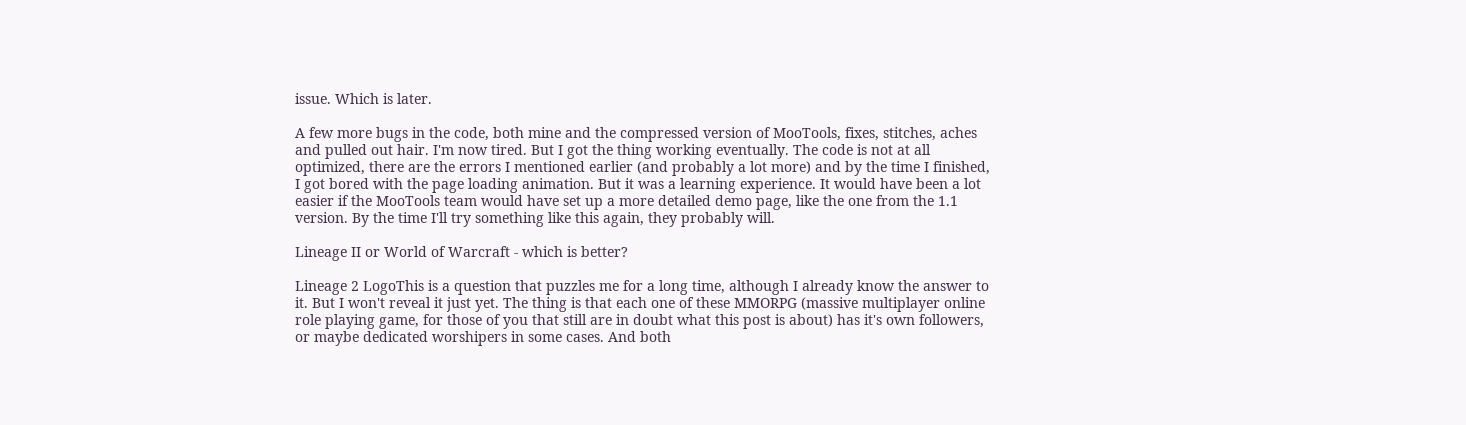issue. Which is later.

A few more bugs in the code, both mine and the compressed version of MooTools, fixes, stitches, aches and pulled out hair. I'm now tired. But I got the thing working eventually. The code is not at all optimized, there are the errors I mentioned earlier (and probably a lot more) and by the time I finished, I got bored with the page loading animation. But it was a learning experience. It would have been a lot easier if the MooTools team would have set up a more detailed demo page, like the one from the 1.1 version. By the time I'll try something like this again, they probably will.

Lineage II or World of Warcraft - which is better?

Lineage 2 LogoThis is a question that puzzles me for a long time, although I already know the answer to it. But I won't reveal it just yet. The thing is that each one of these MMORPG (massive multiplayer online role playing game, for those of you that still are in doubt what this post is about) has it's own followers, or maybe dedicated worshipers in some cases. And both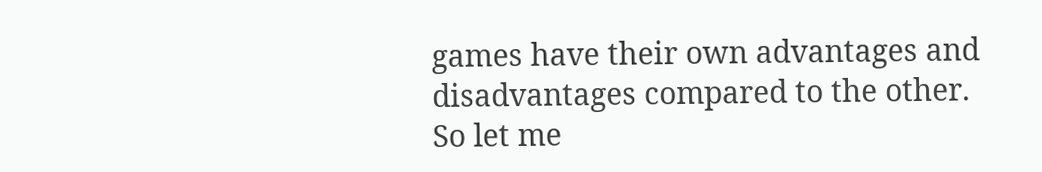games have their own advantages and disadvantages compared to the other. So let me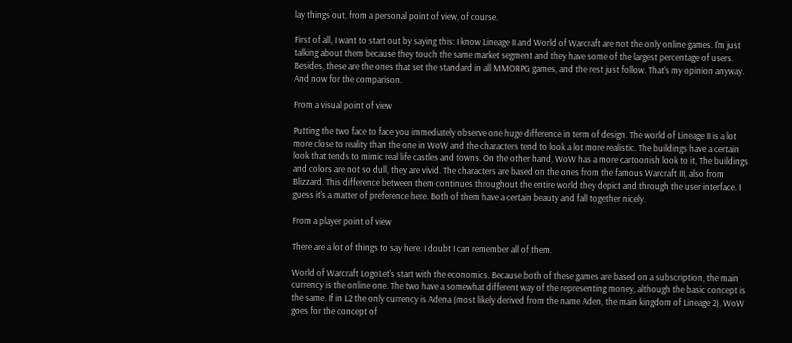lay things out, from a personal point of view, of course.

First of all, I want to start out by saying this: I know Lineage II and World of Warcraft are not the only online games. I'm just talking about them because they touch the same market segment and they have some of the largest percentage of users. Besides, these are the ones that set the standard in all MMORPG games, and the rest just follow. That's my opinion anyway. And now for the comparison.

From a visual point of view

Putting the two face to face you immediately observe one huge difference in term of design. The world of Lineage II is a lot more close to reality than the one in WoW and the characters tend to look a lot more realistic. The buildings have a certain look that tends to mimic real life castles and towns. On the other hand, WoW has a more cartoonish look to it, The buildings and colors are not so dull, they are vivid. The characters are based on the ones from the famous Warcraft III, also from Blizzard. This difference between them continues throughout the entire world they depict and through the user interface. I guess it's a matter of preference here. Both of them have a certain beauty and fall together nicely.

From a player point of view

There are a lot of things to say here. I doubt I can remember all of them.

World of Warcraft LogoLet's start with the economics. Because both of these games are based on a subscription, the main currency is the online one. The two have a somewhat different way of the representing money, although the basic concept is the same. If in L2 the only currency is Adena (most likely derived from the name Aden, the main kingdom of Lineage 2), WoW goes for the concept of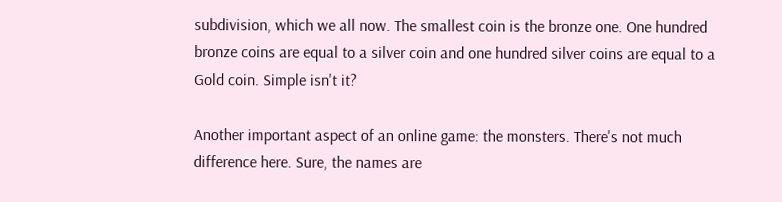subdivision, which we all now. The smallest coin is the bronze one. One hundred bronze coins are equal to a silver coin and one hundred silver coins are equal to a Gold coin. Simple isn't it?

Another important aspect of an online game: the monsters. There's not much difference here. Sure, the names are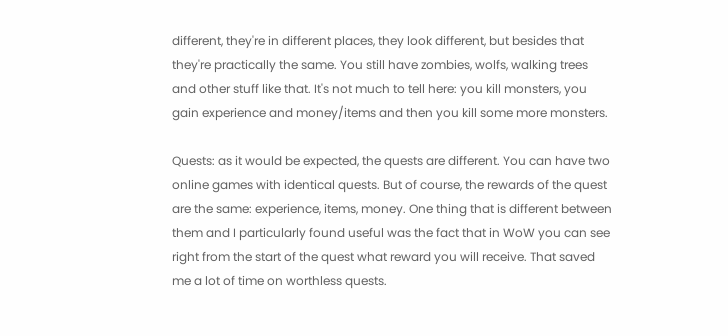different, they're in different places, they look different, but besides that they're practically the same. You still have zombies, wolfs, walking trees and other stuff like that. It's not much to tell here: you kill monsters, you gain experience and money/items and then you kill some more monsters.

Quests: as it would be expected, the quests are different. You can have two online games with identical quests. But of course, the rewards of the quest are the same: experience, items, money. One thing that is different between them and I particularly found useful was the fact that in WoW you can see right from the start of the quest what reward you will receive. That saved me a lot of time on worthless quests.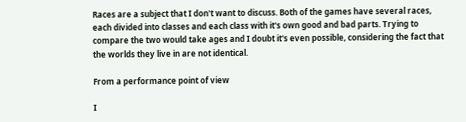Races are a subject that I don't want to discuss. Both of the games have several races, each divided into classes and each class with it's own good and bad parts. Trying to compare the two would take ages and I doubt it's even possible, considering the fact that the worlds they live in are not identical.

From a performance point of view

I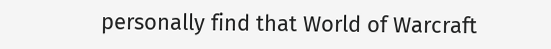personally find that World of Warcraft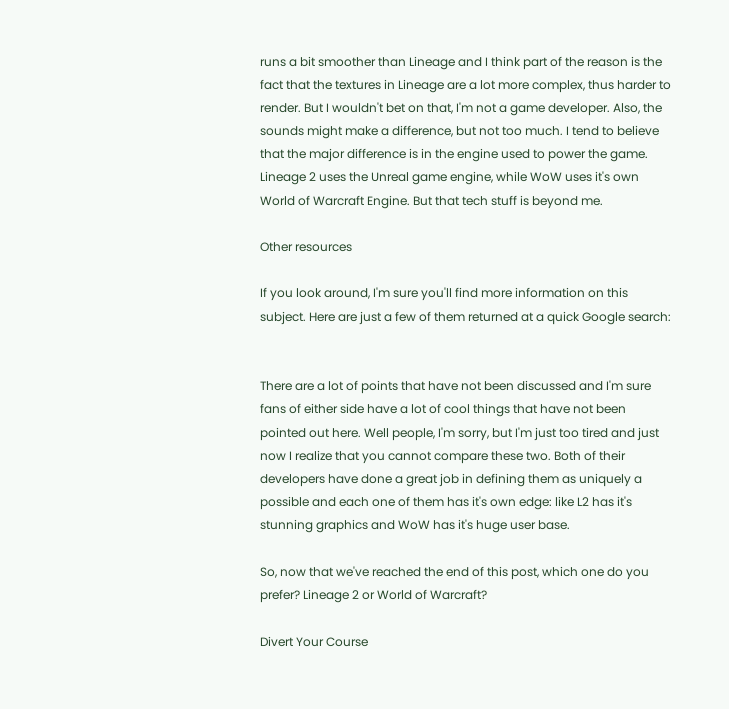runs a bit smoother than Lineage and I think part of the reason is the fact that the textures in Lineage are a lot more complex, thus harder to render. But I wouldn't bet on that, I'm not a game developer. Also, the sounds might make a difference, but not too much. I tend to believe that the major difference is in the engine used to power the game. Lineage 2 uses the Unreal game engine, while WoW uses it's own World of Warcraft Engine. But that tech stuff is beyond me.

Other resources

If you look around, I'm sure you'll find more information on this subject. Here are just a few of them returned at a quick Google search:


There are a lot of points that have not been discussed and I'm sure fans of either side have a lot of cool things that have not been pointed out here. Well people, I'm sorry, but I'm just too tired and just now I realize that you cannot compare these two. Both of their developers have done a great job in defining them as uniquely a possible and each one of them has it's own edge: like L2 has it's stunning graphics and WoW has it's huge user base.

So, now that we've reached the end of this post, which one do you prefer? Lineage 2 or World of Warcraft?

Divert Your Course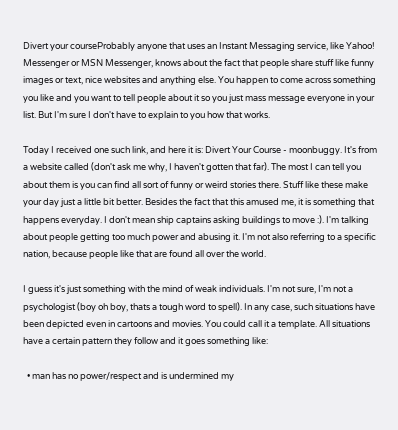Divert your courseProbably anyone that uses an Instant Messaging service, like Yahoo! Messenger or MSN Messenger, knows about the fact that people share stuff like funny images or text, nice websites and anything else. You happen to come across something you like and you want to tell people about it so you just mass message everyone in your list. But I'm sure I don't have to explain to you how that works.

Today I received one such link, and here it is: Divert Your Course - moonbuggy. It's from a website called (don't ask me why, I haven't gotten that far). The most I can tell you about them is you can find all sort of funny or weird stories there. Stuff like these make your day just a little bit better. Besides the fact that this amused me, it is something that happens everyday. I don't mean ship captains asking buildings to move :). I'm talking about people getting too much power and abusing it. I'm not also referring to a specific nation, because people like that are found all over the world.

I guess it's just something with the mind of weak individuals. I'm not sure, I'm not a psychologist (boy oh boy, thats a tough word to spell). In any case, such situations have been depicted even in cartoons and movies. You could call it a template. All situations have a certain pattern they follow and it goes something like:

  • man has no power/respect and is undermined my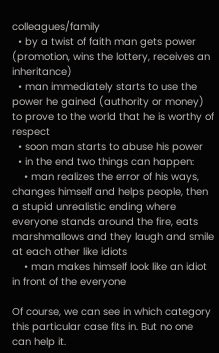colleagues/family
  • by a twist of faith man gets power (promotion, wins the lottery, receives an inheritance)
  • man immediately starts to use the power he gained (authority or money) to prove to the world that he is worthy of respect
  • soon man starts to abuse his power
  • in the end two things can happen:
    • man realizes the error of his ways, changes himself and helps people, then a stupid unrealistic ending where everyone stands around the fire, eats marshmallows and they laugh and smile at each other like idiots
    • man makes himself look like an idiot in front of the everyone

Of course, we can see in which category this particular case fits in. But no one can help it.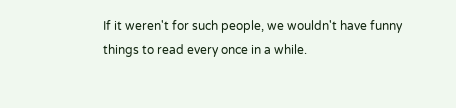If it weren't for such people, we wouldn't have funny things to read every once in a while.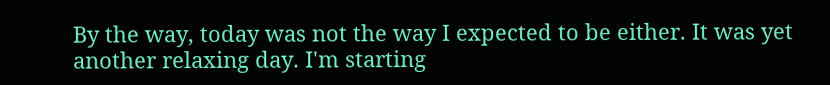By the way, today was not the way I expected to be either. It was yet another relaxing day. I'm starting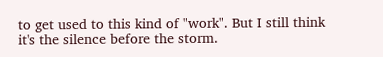to get used to this kind of "work". But I still think it's the silence before the storm.